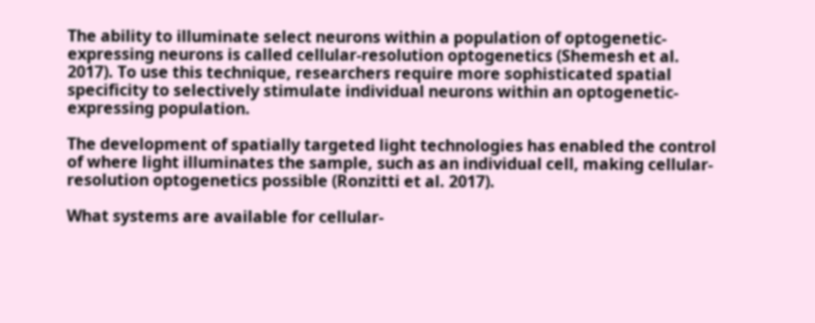The ability to illuminate select neurons within a population of optogenetic-expressing neurons is called cellular-resolution optogenetics (Shemesh et al. 2017). To use this technique, researchers require more sophisticated spatial specificity to selectively stimulate individual neurons within an optogenetic-expressing population.

The development of spatially targeted light technologies has enabled the control of where light illuminates the sample, such as an individual cell, making cellular-resolution optogenetics possible (Ronzitti et al. 2017).

What systems are available for cellular-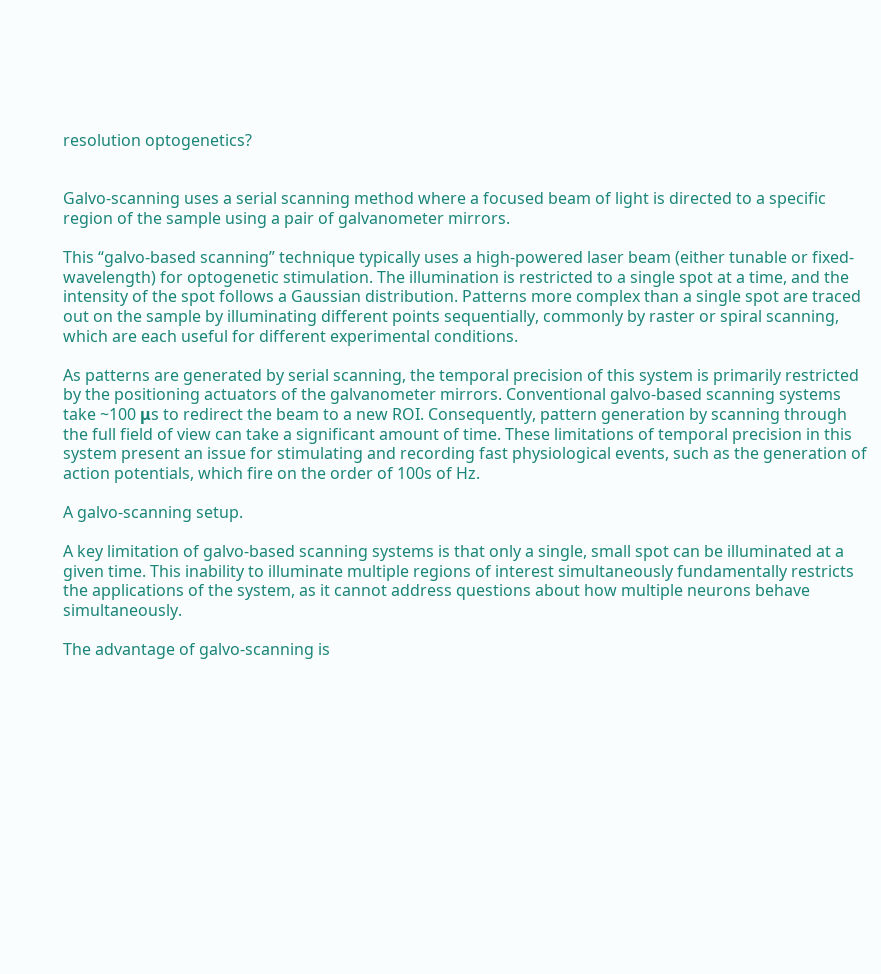resolution optogenetics?


Galvo-scanning uses a serial scanning method where a focused beam of light is directed to a specific region of the sample using a pair of galvanometer mirrors.

This “galvo-based scanning” technique typically uses a high-powered laser beam (either tunable or fixed-wavelength) for optogenetic stimulation. The illumination is restricted to a single spot at a time, and the intensity of the spot follows a Gaussian distribution. Patterns more complex than a single spot are traced out on the sample by illuminating different points sequentially, commonly by raster or spiral scanning, which are each useful for different experimental conditions.

As patterns are generated by serial scanning, the temporal precision of this system is primarily restricted by the positioning actuators of the galvanometer mirrors. Conventional galvo-based scanning systems take ~100 μs to redirect the beam to a new ROI. Consequently, pattern generation by scanning through the full field of view can take a significant amount of time. These limitations of temporal precision in this system present an issue for stimulating and recording fast physiological events, such as the generation of action potentials, which fire on the order of 100s of Hz.

A galvo-scanning setup.

A key limitation of galvo-based scanning systems is that only a single, small spot can be illuminated at a given time. This inability to illuminate multiple regions of interest simultaneously fundamentally restricts the applications of the system, as it cannot address questions about how multiple neurons behave simultaneously.

The advantage of galvo-scanning is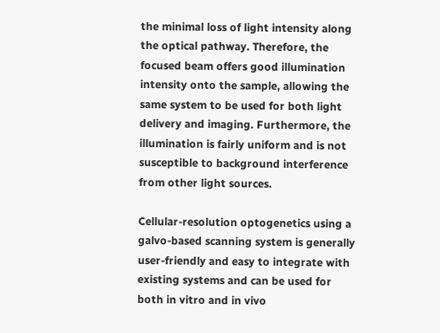the minimal loss of light intensity along the optical pathway. Therefore, the focused beam offers good illumination intensity onto the sample, allowing the same system to be used for both light delivery and imaging. Furthermore, the illumination is fairly uniform and is not susceptible to background interference from other light sources.

Cellular-resolution optogenetics using a galvo-based scanning system is generally user-friendly and easy to integrate with existing systems and can be used for both in vitro and in vivo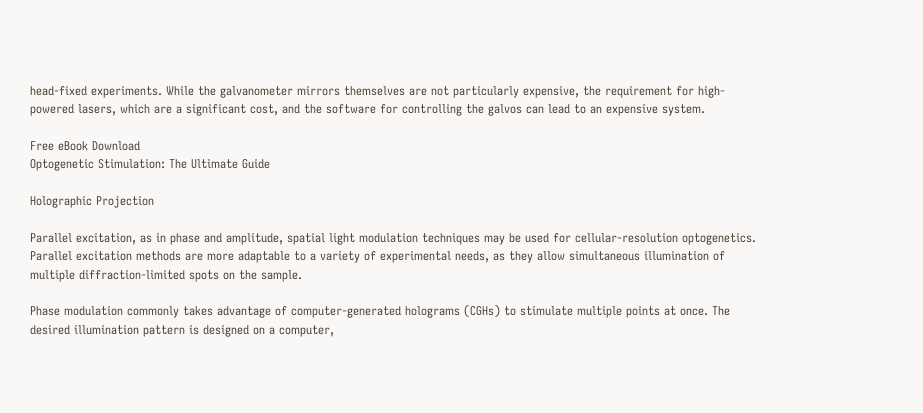head-fixed experiments. While the galvanometer mirrors themselves are not particularly expensive, the requirement for high-powered lasers, which are a significant cost, and the software for controlling the galvos can lead to an expensive system.

Free eBook Download
Optogenetic Stimulation: The Ultimate Guide

Holographic Projection

Parallel excitation, as in phase and amplitude, spatial light modulation techniques may be used for cellular-resolution optogenetics. Parallel excitation methods are more adaptable to a variety of experimental needs, as they allow simultaneous illumination of multiple diffraction-limited spots on the sample.

Phase modulation commonly takes advantage of computer-generated holograms (CGHs) to stimulate multiple points at once. The desired illumination pattern is designed on a computer,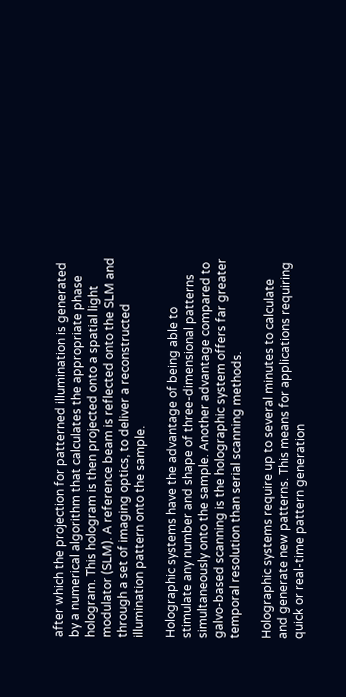after which the projection for patterned illumination is generated by a numerical algorithm that calculates the appropriate phase hologram. This hologram is then projected onto a spatial light modulator (SLM). A reference beam is reflected onto the SLM and through a set of imaging optics, to deliver a reconstructed illumination pattern onto the sample.

Holographic systems have the advantage of being able to stimulate any number and shape of three-dimensional patterns simultaneously onto the sample. Another advantage compared to galvo-based scanning is the holographic system offers far greater temporal resolution than serial scanning methods.

Holographic systems require up to several minutes to calculate and generate new patterns. This means for applications requiring quick or real-time pattern generation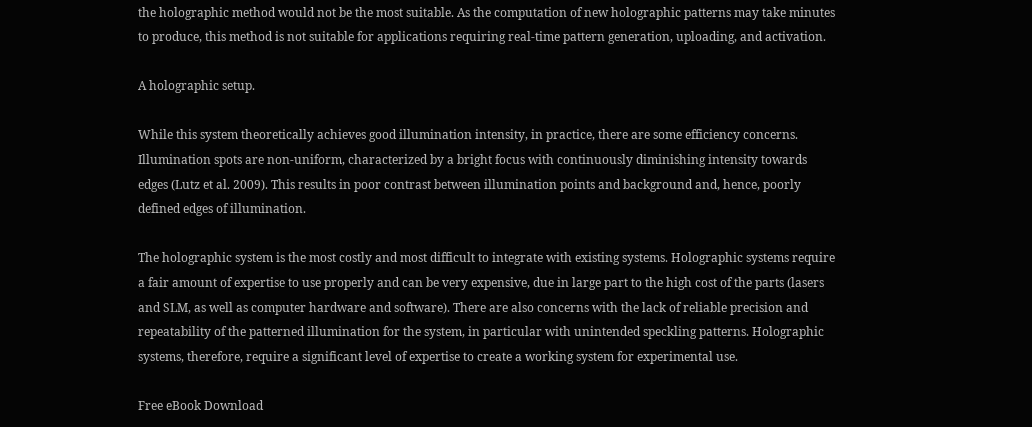the holographic method would not be the most suitable. As the computation of new holographic patterns may take minutes to produce, this method is not suitable for applications requiring real-time pattern generation, uploading, and activation.

A holographic setup.

While this system theoretically achieves good illumination intensity, in practice, there are some efficiency concerns. Illumination spots are non-uniform, characterized by a bright focus with continuously diminishing intensity towards edges (Lutz et al. 2009). This results in poor contrast between illumination points and background and, hence, poorly defined edges of illumination.

The holographic system is the most costly and most difficult to integrate with existing systems. Holographic systems require a fair amount of expertise to use properly and can be very expensive, due in large part to the high cost of the parts (lasers and SLM, as well as computer hardware and software). There are also concerns with the lack of reliable precision and repeatability of the patterned illumination for the system, in particular with unintended speckling patterns. Holographic systems, therefore, require a significant level of expertise to create a working system for experimental use.

Free eBook Download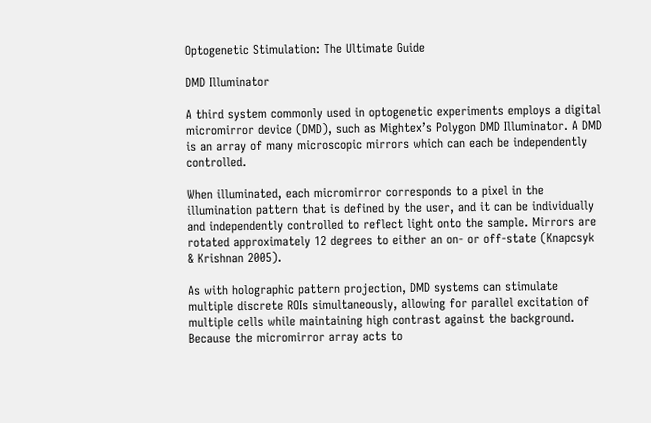Optogenetic Stimulation: The Ultimate Guide

DMD Illuminator

A third system commonly used in optogenetic experiments employs a digital micromirror device (DMD), such as Mightex’s Polygon DMD Illuminator. A DMD is an array of many microscopic mirrors which can each be independently controlled.

When illuminated, each micromirror corresponds to a pixel in the illumination pattern that is defined by the user, and it can be individually and independently controlled to reflect light onto the sample. Mirrors are rotated approximately 12 degrees to either an on- or off-state (Knapcsyk & Krishnan 2005).

As with holographic pattern projection, DMD systems can stimulate multiple discrete ROIs simultaneously, allowing for parallel excitation of multiple cells while maintaining high contrast against the background. Because the micromirror array acts to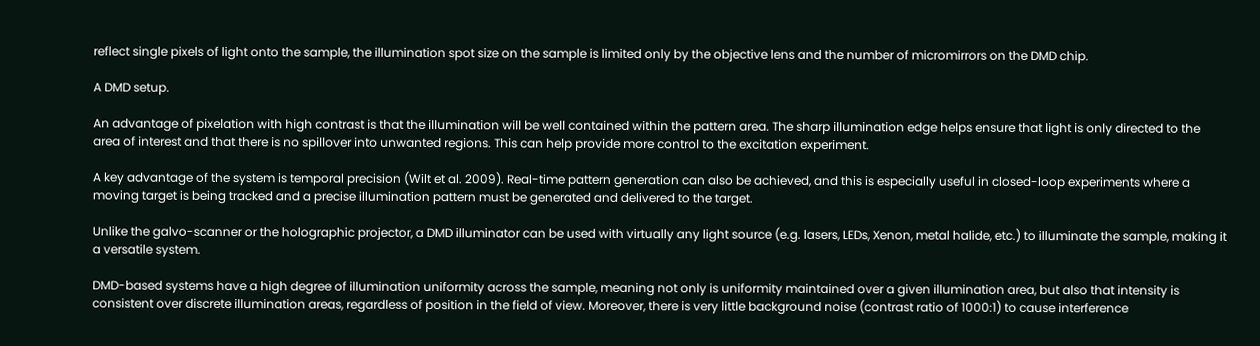reflect single pixels of light onto the sample, the illumination spot size on the sample is limited only by the objective lens and the number of micromirrors on the DMD chip.

A DMD setup.

An advantage of pixelation with high contrast is that the illumination will be well contained within the pattern area. The sharp illumination edge helps ensure that light is only directed to the area of interest and that there is no spillover into unwanted regions. This can help provide more control to the excitation experiment.

A key advantage of the system is temporal precision (Wilt et al. 2009). Real-time pattern generation can also be achieved, and this is especially useful in closed-loop experiments where a moving target is being tracked and a precise illumination pattern must be generated and delivered to the target.

Unlike the galvo-scanner or the holographic projector, a DMD illuminator can be used with virtually any light source (e.g. lasers, LEDs, Xenon, metal halide, etc.) to illuminate the sample, making it a versatile system.

DMD-based systems have a high degree of illumination uniformity across the sample, meaning not only is uniformity maintained over a given illumination area, but also that intensity is consistent over discrete illumination areas, regardless of position in the field of view. Moreover, there is very little background noise (contrast ratio of 1000:1) to cause interference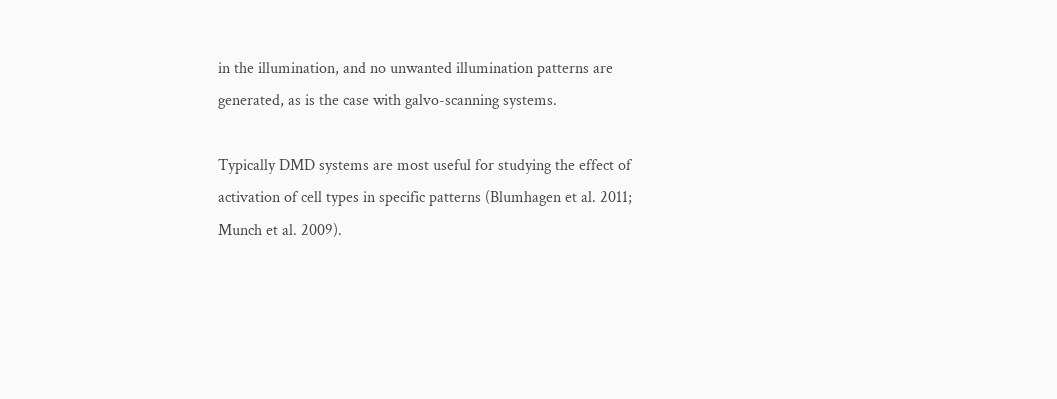in the illumination, and no unwanted illumination patterns are generated, as is the case with galvo-scanning systems.

Typically DMD systems are most useful for studying the effect of activation of cell types in specific patterns (Blumhagen et al. 2011; Munch et al. 2009).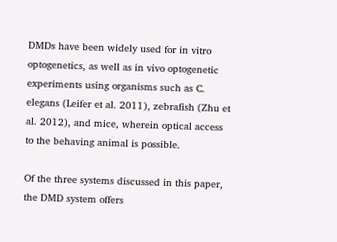DMDs have been widely used for in vitro optogenetics, as well as in vivo optogenetic experiments using organisms such as C. elegans (Leifer et al. 2011), zebrafish (Zhu et al. 2012), and mice, wherein optical access to the behaving animal is possible.

Of the three systems discussed in this paper, the DMD system offers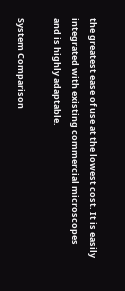the greatest ease of use at the lowest cost. It is easily integrated with existing commercial microscopes and is highly adaptable.

System Comparison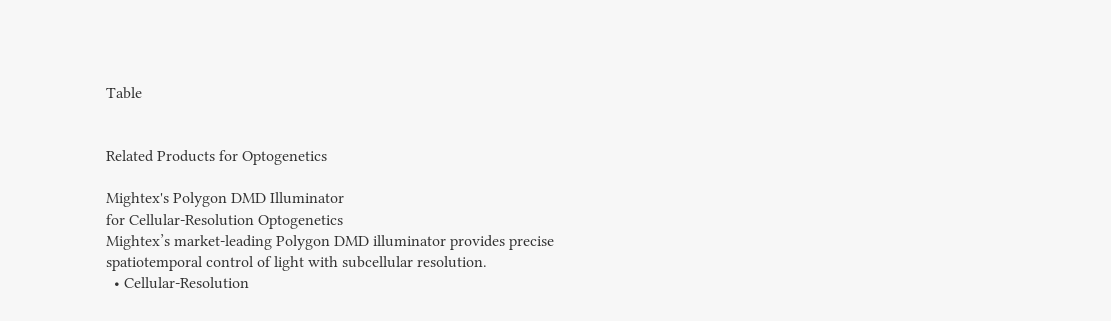Table


Related Products for Optogenetics

Mightex's Polygon DMD Illuminator
for Cellular-Resolution Optogenetics
Mightex’s market-leading Polygon DMD illuminator provides precise
spatiotemporal control of light with subcellular resolution.
  • Cellular-Resolution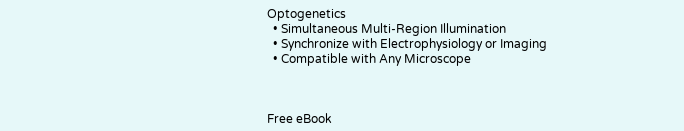Optogenetics
  • Simultaneous Multi-Region Illumination
  • Synchronize with Electrophysiology or Imaging
  • Compatible with Any Microscope



Free eBook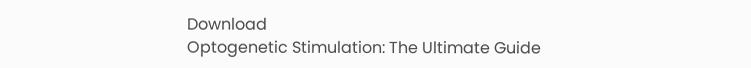Download
Optogenetic Stimulation: The Ultimate Guide